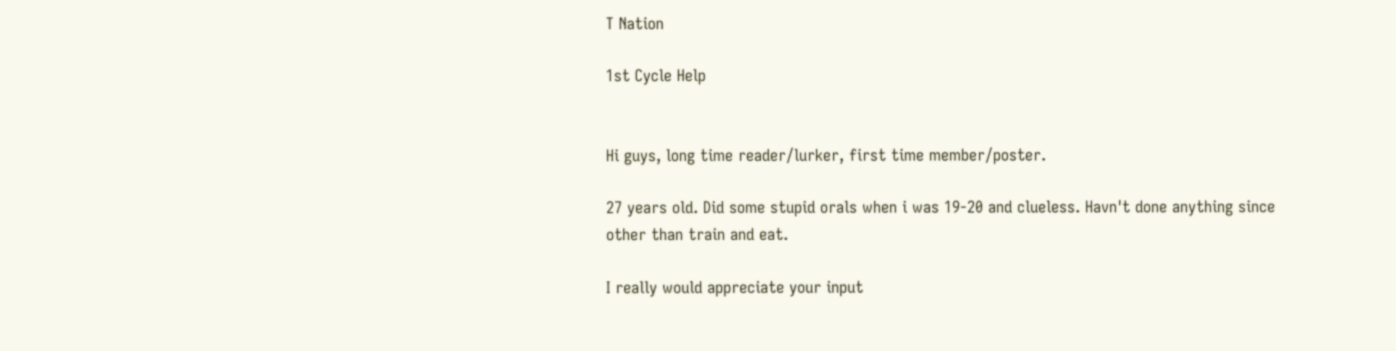T Nation

1st Cycle Help


Hi guys, long time reader/lurker, first time member/poster.

27 years old. Did some stupid orals when i was 19-20 and clueless. Havn't done anything since other than train and eat.

I really would appreciate your input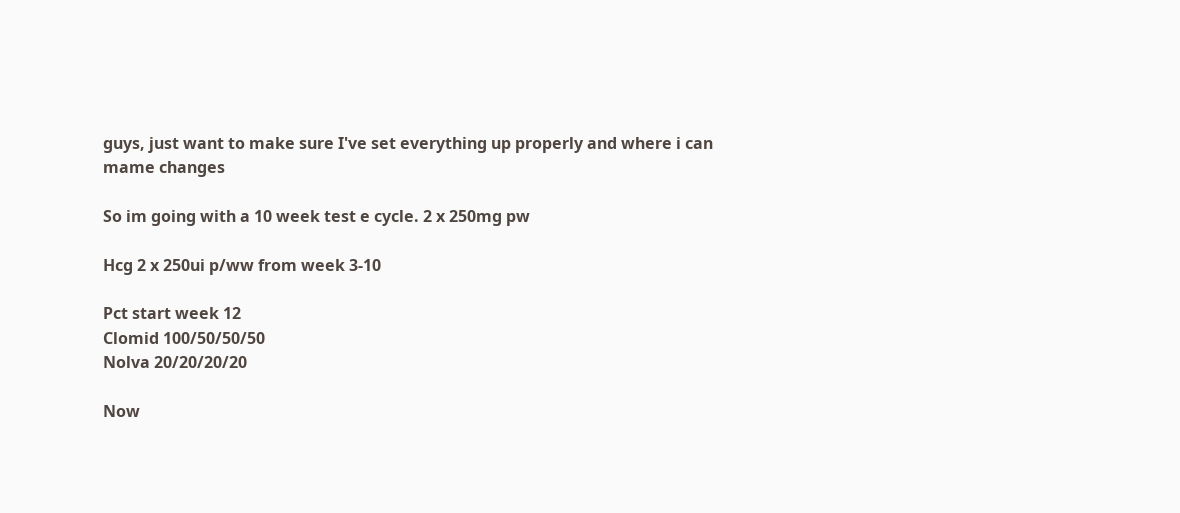guys, just want to make sure I've set everything up properly and where i can mame changes

So im going with a 10 week test e cycle. 2 x 250mg pw

Hcg 2 x 250ui p/ww from week 3-10

Pct start week 12
Clomid 100/50/50/50
Nolva 20/20/20/20

Now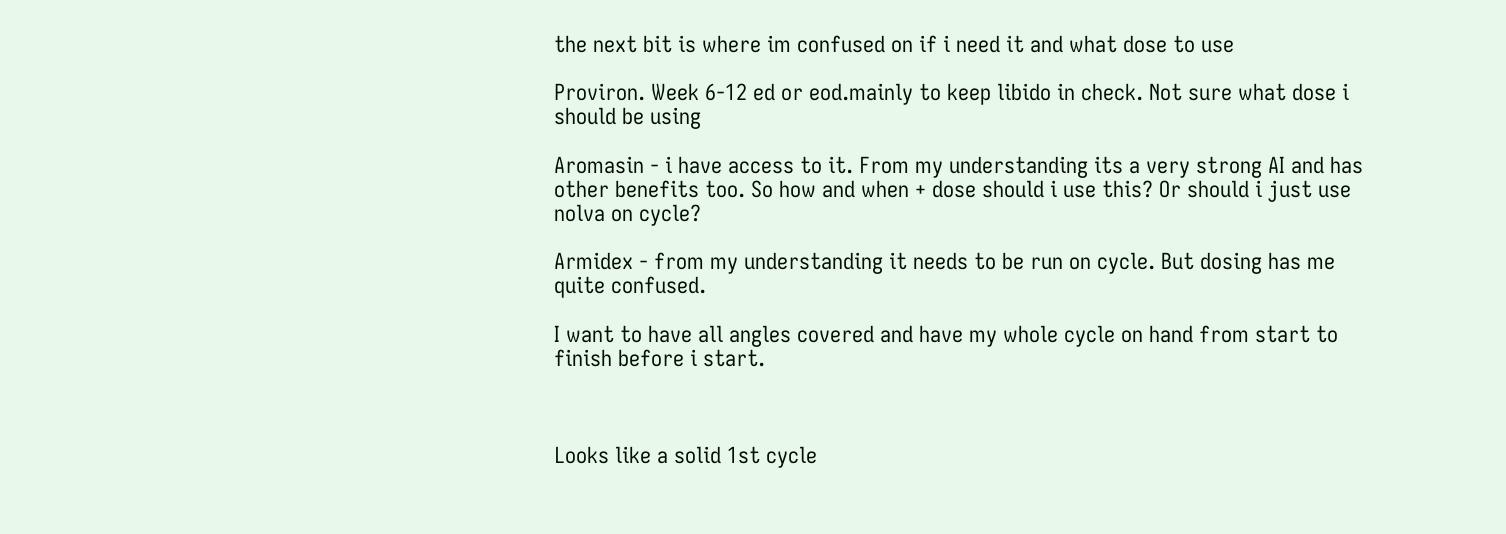the next bit is where im confused on if i need it and what dose to use

Proviron. Week 6-12 ed or eod.mainly to keep libido in check. Not sure what dose i should be using

Aromasin - i have access to it. From my understanding its a very strong AI and has other benefits too. So how and when + dose should i use this? Or should i just use nolva on cycle?

Armidex - from my understanding it needs to be run on cycle. But dosing has me quite confused.

I want to have all angles covered and have my whole cycle on hand from start to finish before i start.



Looks like a solid 1st cycle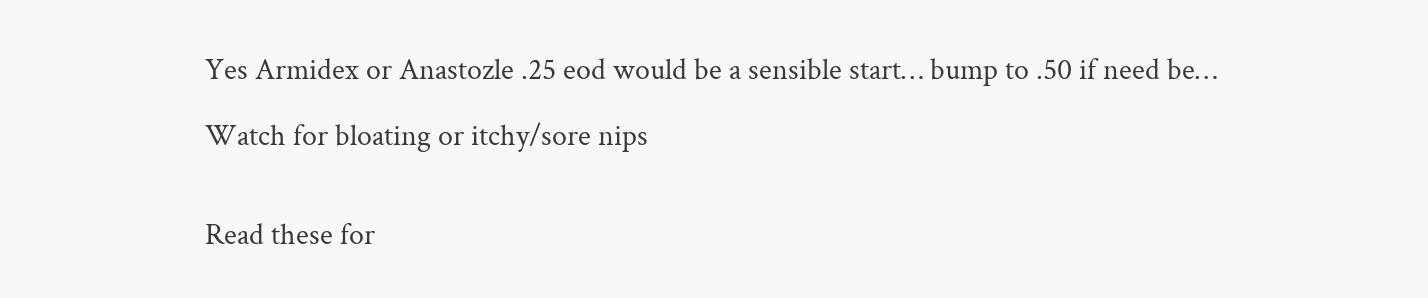Yes Armidex or Anastozle .25 eod would be a sensible start… bump to .50 if need be…

Watch for bloating or itchy/sore nips


Read these for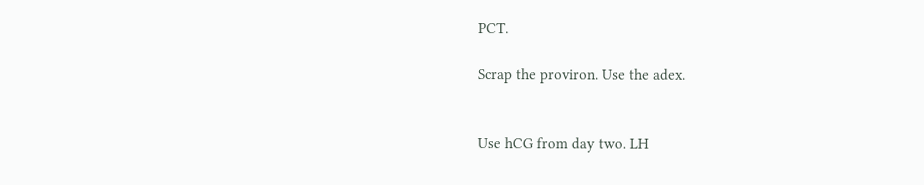PCT.

Scrap the proviron. Use the adex.


Use hCG from day two. LH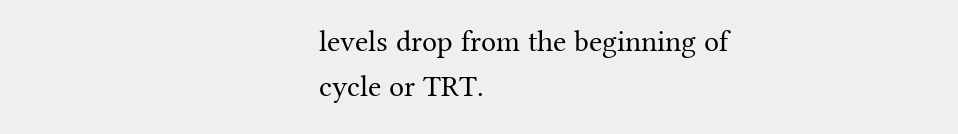levels drop from the beginning of cycle or TRT.